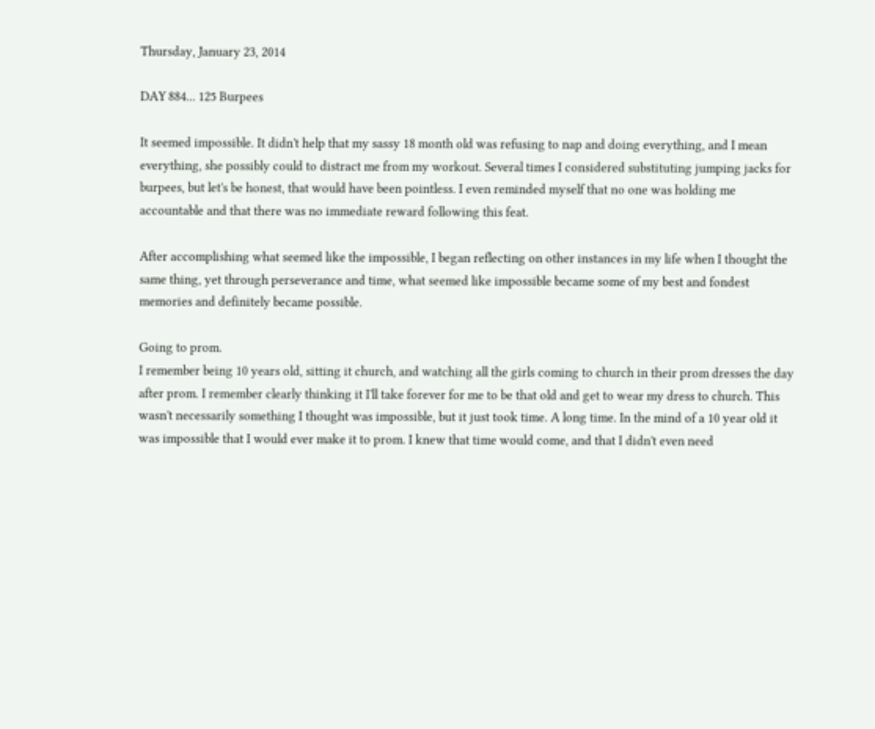Thursday, January 23, 2014

DAY 884... 125 Burpees

It seemed impossible. It didn't help that my sassy 18 month old was refusing to nap and doing everything, and I mean everything, she possibly could to distract me from my workout. Several times I considered substituting jumping jacks for burpees, but let's be honest, that would have been pointless. I even reminded myself that no one was holding me accountable and that there was no immediate reward following this feat.

After accomplishing what seemed like the impossible, I began reflecting on other instances in my life when I thought the same thing, yet through perseverance and time, what seemed like impossible became some of my best and fondest memories and definitely became possible.

Going to prom.
I remember being 10 years old, sitting it church, and watching all the girls coming to church in their prom dresses the day after prom. I remember clearly thinking it I'll take forever for me to be that old and get to wear my dress to church. This wasn't necessarily something I thought was impossible, but it just took time. A long time. In the mind of a 10 year old it was impossible that I would ever make it to prom. I knew that time would come, and that I didn't even need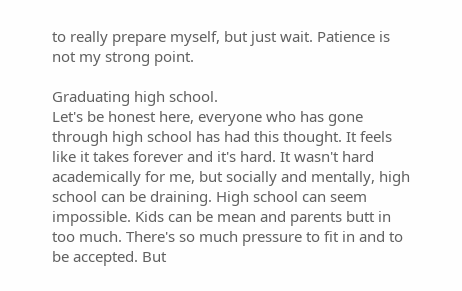to really prepare myself, but just wait. Patience is not my strong point.

Graduating high school.
Let's be honest here, everyone who has gone through high school has had this thought. It feels like it takes forever and it's hard. It wasn't hard academically for me, but socially and mentally, high school can be draining. High school can seem impossible. Kids can be mean and parents butt in too much. There's so much pressure to fit in and to be accepted. But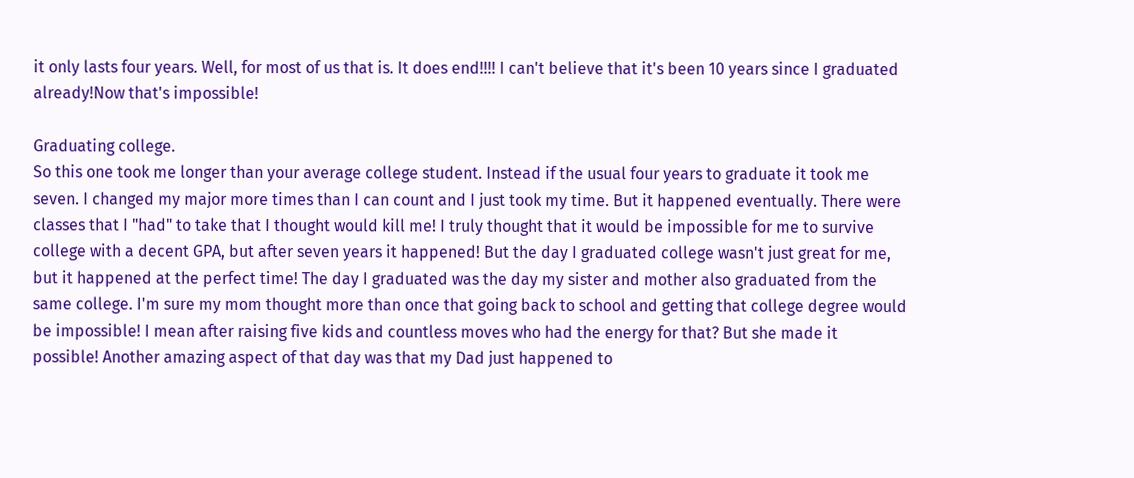it only lasts four years. Well, for most of us that is. It does end!!!! I can't believe that it's been 10 years since I graduated already!Now that's impossible!

Graduating college.
So this one took me longer than your average college student. Instead if the usual four years to graduate it took me seven. I changed my major more times than I can count and I just took my time. But it happened eventually. There were classes that I "had" to take that I thought would kill me! I truly thought that it would be impossible for me to survive college with a decent GPA, but after seven years it happened! But the day I graduated college wasn't just great for me, but it happened at the perfect time! The day I graduated was the day my sister and mother also graduated from the same college. I'm sure my mom thought more than once that going back to school and getting that college degree would be impossible! I mean after raising five kids and countless moves who had the energy for that? But she made it possible! Another amazing aspect of that day was that my Dad just happened to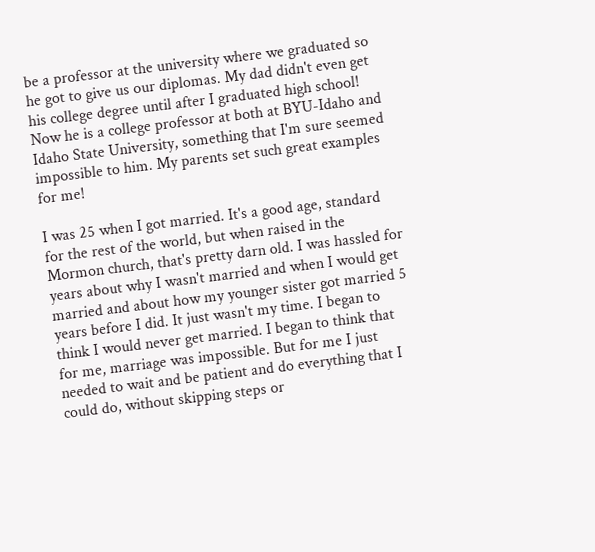be a professor at the university where we graduated so he got to give us our diplomas. My dad didn't even get his college degree until after I graduated high school! Now he is a college professor at both at BYU-Idaho and Idaho State University, something that I'm sure seemed impossible to him. My parents set such great examples for me!

I was 25 when I got married. It's a good age, standard for the rest of the world, but when raised in the Mormon church, that's pretty darn old. I was hassled for years about why I wasn't married and when I would get married and about how my younger sister got married 5 years before I did. It just wasn't my time. I began to think I would never get married. I began to think that for me, marriage was impossible. But for me I just needed to wait and be patient and do everything that I could do, without skipping steps or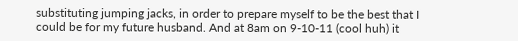substituting jumping jacks, in order to prepare myself to be the best that I could be for my future husband. And at 8am on 9-10-11 (cool huh) it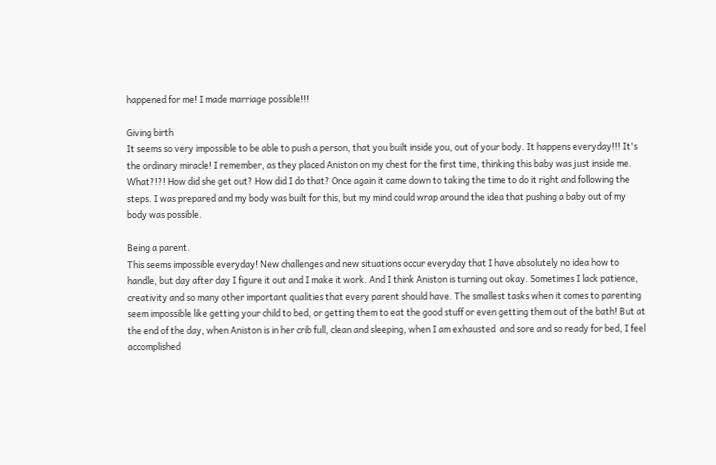happened for me! I made marriage possible!!!

Giving birth
It seems so very impossible to be able to push a person, that you built inside you, out of your body. It happens everyday!!! It's the ordinary miracle! I remember, as they placed Aniston on my chest for the first time, thinking this baby was just inside me. What?!?! How did she get out? How did I do that? Once again it came down to taking the time to do it right and following the steps. I was prepared and my body was built for this, but my mind could wrap around the idea that pushing a baby out of my body was possible.

Being a parent.
This seems impossible everyday! New challenges and new situations occur everyday that I have absolutely no idea how to handle, but day after day I figure it out and I make it work. And I think Aniston is turning out okay. Sometimes I lack patience, creativity and so many other important qualities that every parent should have. The smallest tasks when it comes to parenting seem impossible like getting your child to bed, or getting them to eat the good stuff or even getting them out of the bath! But at the end of the day, when Aniston is in her crib full, clean and sleeping, when I am exhausted  and sore and so ready for bed, I feel accomplished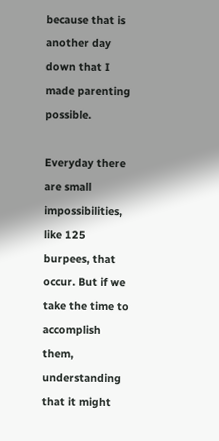because that is another day down that I made parenting possible.

Everyday there are small impossibilities, like 125 burpees, that occur. But if we take the time to accomplish them, understanding that it might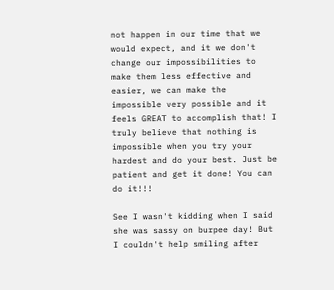not happen in our time that we would expect, and it we don't change our impossibilities to make them less effective and easier, we can make the impossible very possible and it feels GREAT to accomplish that! I truly believe that nothing is impossible when you try your hardest and do your best. Just be patient and get it done! You can do it!!!

See I wasn't kidding when I said she was sassy on burpee day! But I couldn't help smiling after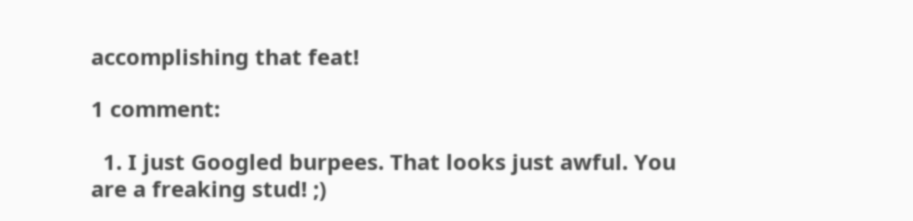accomplishing that feat!

1 comment:

  1. I just Googled burpees. That looks just awful. You are a freaking stud! ;)